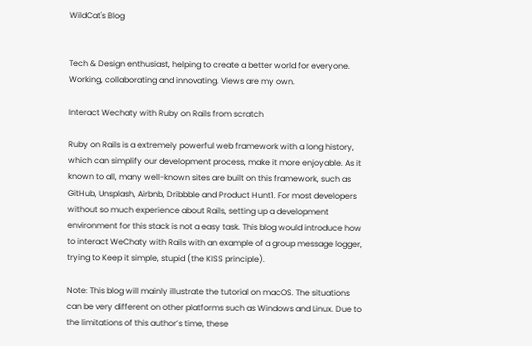WildCat's Blog


Tech & Design enthusiast, helping to create a better world for everyone. Working, collaborating and innovating. Views are my own.

Interact Wechaty with Ruby on Rails from scratch

Ruby on Rails is a extremely powerful web framework with a long history, which can simplify our development process, make it more enjoyable. As it known to all, many well-known sites are built on this framework, such as GitHub, Unsplash, Airbnb, Dribbble and Product Hunt1. For most developers without so much experience about Rails, setting up a development environment for this stack is not a easy task. This blog would introduce how to interact WeChaty with Rails with an example of a group message logger, trying to Keep it simple, stupid (the KISS principle).

Note: This blog will mainly illustrate the tutorial on macOS. The situations can be very different on other platforms such as Windows and Linux. Due to the limitations of this author’s time, these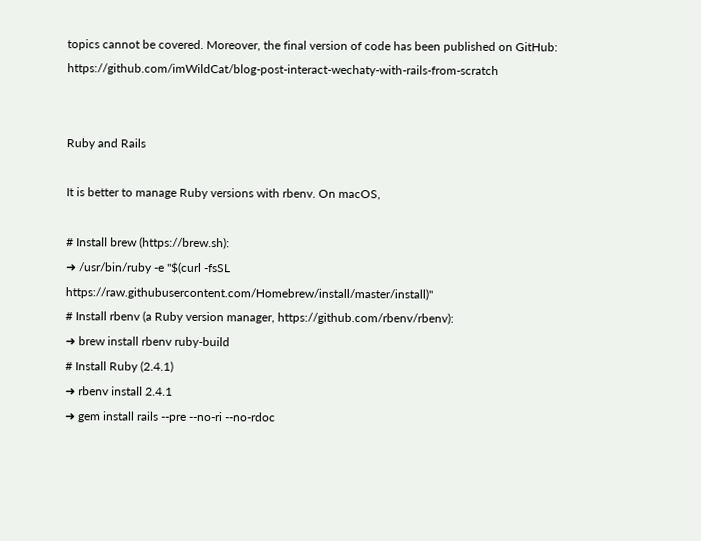topics cannot be covered. Moreover, the final version of code has been published on GitHub: https://github.com/imWildCat/blog-post-interact-wechaty-with-rails-from-scratch


Ruby and Rails

It is better to manage Ruby versions with rbenv. On macOS,

# Install brew (https://brew.sh):
➜ /usr/bin/ruby -e "$(curl -fsSL https://raw.githubusercontent.com/Homebrew/install/master/install)"
# Install rbenv (a Ruby version manager, https://github.com/rbenv/rbenv):
➜ brew install rbenv ruby-build
# Install Ruby (2.4.1)
➜ rbenv install 2.4.1
➜ gem install rails --pre --no-ri --no-rdoc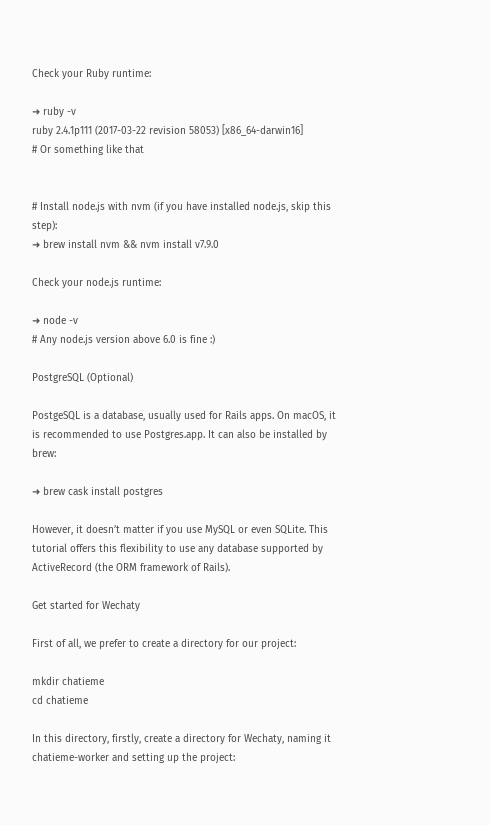Check your Ruby runtime:

➜ ruby -v
ruby 2.4.1p111 (2017-03-22 revision 58053) [x86_64-darwin16]
# Or something like that


# Install node.js with nvm (if you have installed node.js, skip this step):
➜ brew install nvm && nvm install v7.9.0

Check your node.js runtime:

➜ node -v
# Any node.js version above 6.0 is fine :)

PostgreSQL (Optional)

PostgeSQL is a database, usually used for Rails apps. On macOS, it is recommended to use Postgres.app. It can also be installed by brew:

➜ brew cask install postgres

However, it doesn’t matter if you use MySQL or even SQLite. This tutorial offers this flexibility to use any database supported by ActiveRecord (the ORM framework of Rails).

Get started for Wechaty

First of all, we prefer to create a directory for our project:

mkdir chatieme
cd chatieme

In this directory, firstly, create a directory for Wechaty, naming it chatieme-worker and setting up the project: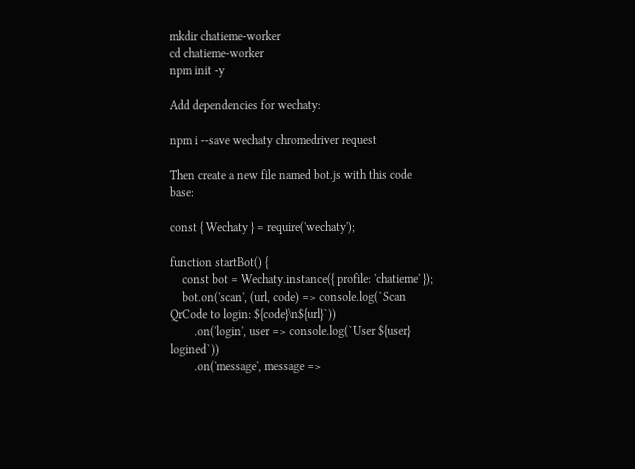mkdir chatieme-worker
cd chatieme-worker
npm init -y

Add dependencies for wechaty:

npm i --save wechaty chromedriver request

Then create a new file named bot.js with this code base:

const { Wechaty } = require('wechaty');

function startBot() {
    const bot = Wechaty.instance({ profile: 'chatieme' });
    bot.on('scan', (url, code) => console.log(`Scan QrCode to login: ${code}\n${url}`))
        .on('login', user => console.log(`User ${user} logined`))
        .on('message', message =>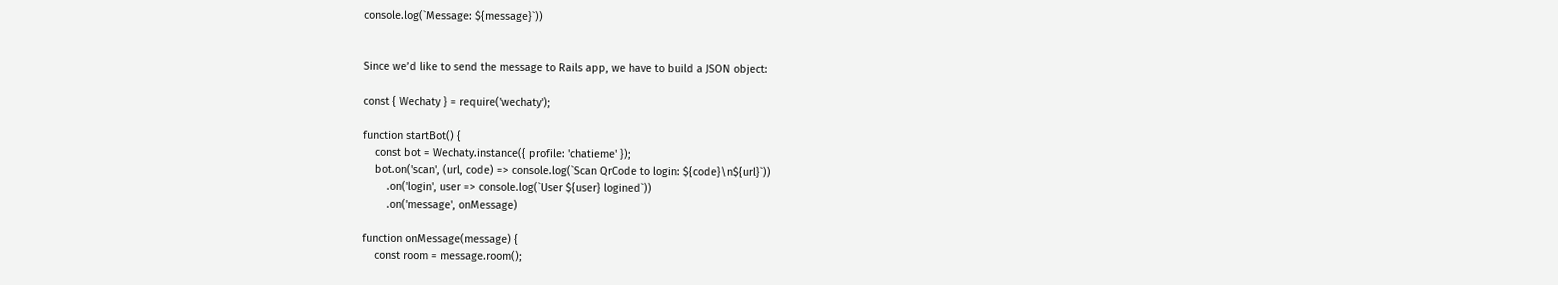console.log(`Message: ${message}`))


Since we’d like to send the message to Rails app, we have to build a JSON object:

const { Wechaty } = require('wechaty');

function startBot() {
    const bot = Wechaty.instance({ profile: 'chatieme' });
    bot.on('scan', (url, code) => console.log(`Scan QrCode to login: ${code}\n${url}`))
        .on('login', user => console.log(`User ${user} logined`))
        .on('message', onMessage)

function onMessage(message) {
    const room = message.room();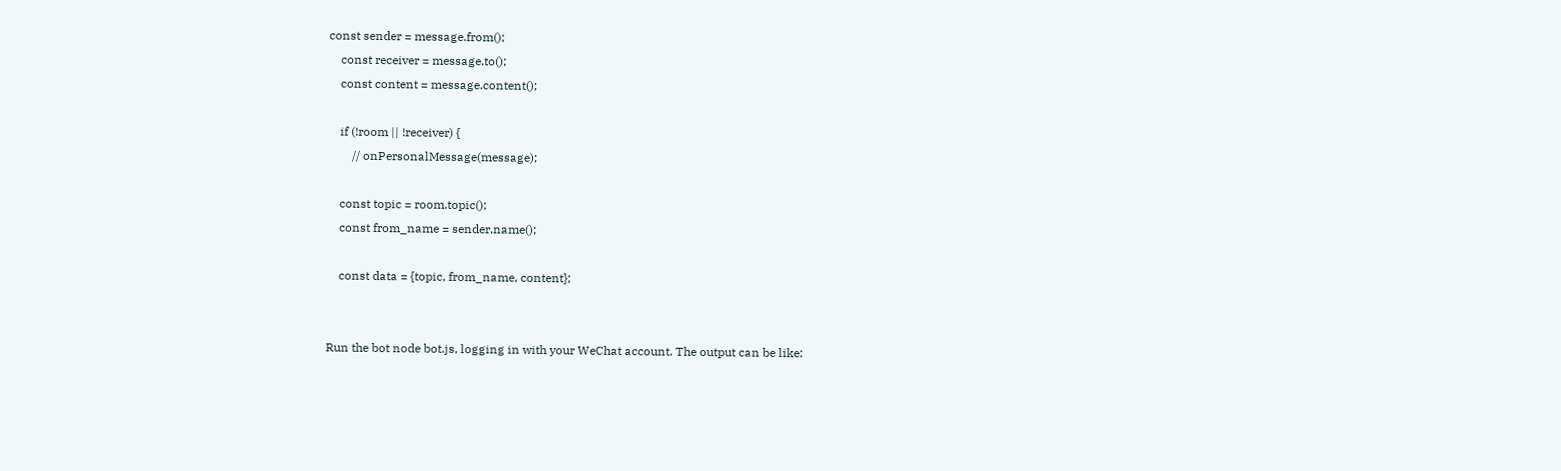const sender = message.from();
    const receiver = message.to();
    const content = message.content();

    if (!room || !receiver) {
        // onPersonalMessage(message);

    const topic = room.topic();
    const from_name = sender.name();

    const data = {topic, from_name, content};


Run the bot node bot.js, logging in with your WeChat account. The output can be like: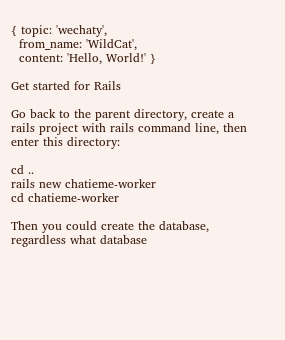{ topic: 'wechaty',
  from_name: 'WildCat',
  content: 'Hello, World!' }

Get started for Rails

Go back to the parent directory, create a rails project with rails command line, then enter this directory:

cd ..
rails new chatieme-worker
cd chatieme-worker

Then you could create the database, regardless what database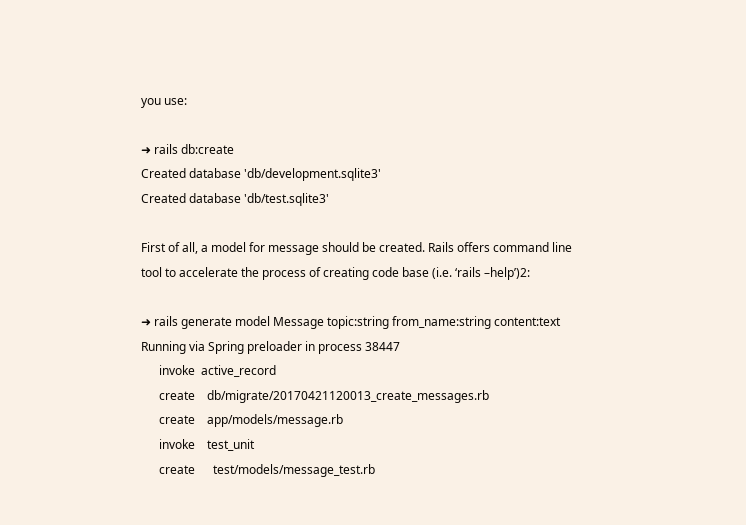you use:

➜ rails db:create
Created database 'db/development.sqlite3'
Created database 'db/test.sqlite3'

First of all, a model for message should be created. Rails offers command line tool to accelerate the process of creating code base (i.e. ‘rails –help’)2:

➜ rails generate model Message topic:string from_name:string content:text
Running via Spring preloader in process 38447
      invoke  active_record
      create    db/migrate/20170421120013_create_messages.rb
      create    app/models/message.rb
      invoke    test_unit
      create      test/models/message_test.rb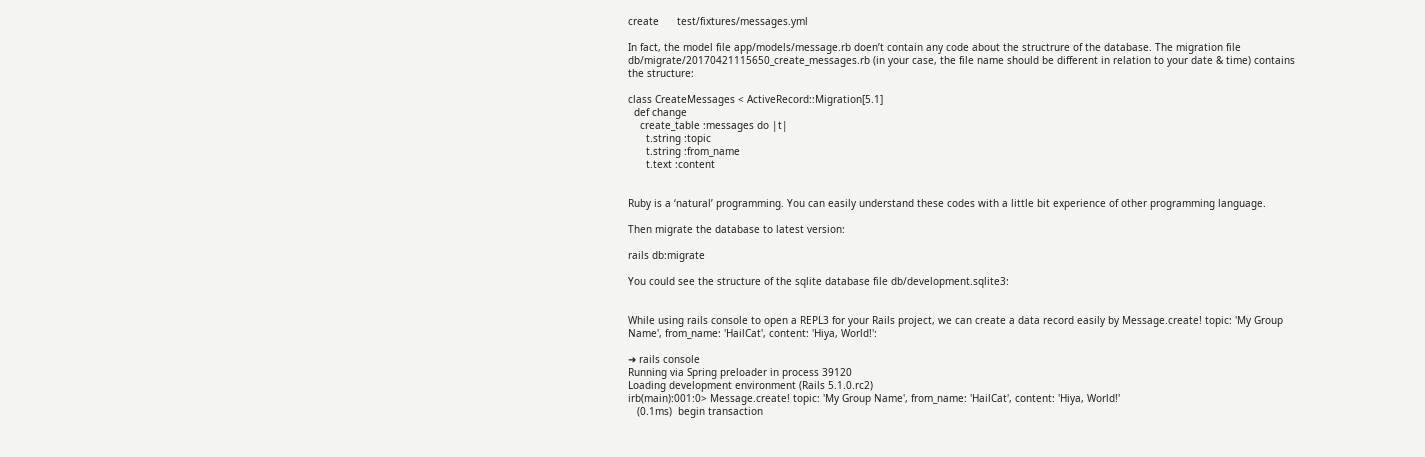create      test/fixtures/messages.yml

In fact, the model file app/models/message.rb doen’t contain any code about the structrure of the database. The migration file db/migrate/20170421115650_create_messages.rb (in your case, the file name should be different in relation to your date & time) contains the structure:

class CreateMessages < ActiveRecord::Migration[5.1]
  def change
    create_table :messages do |t|
      t.string :topic
      t.string :from_name
      t.text :content


Ruby is a ‘natural’ programming. You can easily understand these codes with a little bit experience of other programming language.

Then migrate the database to latest version:

rails db:migrate

You could see the structure of the sqlite database file db/development.sqlite3:


While using rails console to open a REPL3 for your Rails project, we can create a data record easily by Message.create! topic: 'My Group Name', from_name: 'HailCat', content: 'Hiya, World!':

➜ rails console
Running via Spring preloader in process 39120
Loading development environment (Rails 5.1.0.rc2)
irb(main):001:0> Message.create! topic: 'My Group Name', from_name: 'HailCat', content: 'Hiya, World!'
   (0.1ms)  begin transaction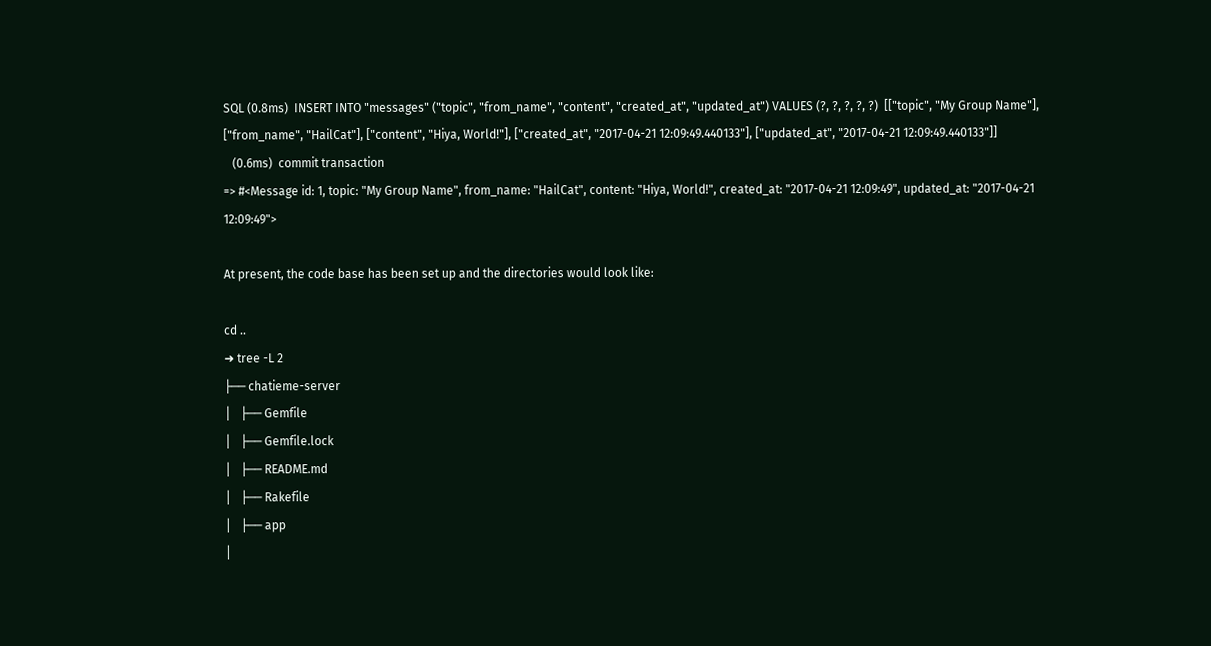SQL (0.8ms)  INSERT INTO "messages" ("topic", "from_name", "content", "created_at", "updated_at") VALUES (?, ?, ?, ?, ?)  [["topic", "My Group Name"], ["from_name", "HailCat"], ["content", "Hiya, World!"], ["created_at", "2017-04-21 12:09:49.440133"], ["updated_at", "2017-04-21 12:09:49.440133"]]
   (0.6ms)  commit transaction
=> #<Message id: 1, topic: "My Group Name", from_name: "HailCat", content: "Hiya, World!", created_at: "2017-04-21 12:09:49", updated_at: "2017-04-21 12:09:49">

At present, the code base has been set up and the directories would look like:

cd ..
➜ tree -L 2
├── chatieme-server
│   ├── Gemfile
│   ├── Gemfile.lock
│   ├── README.md
│   ├── Rakefile
│   ├── app
│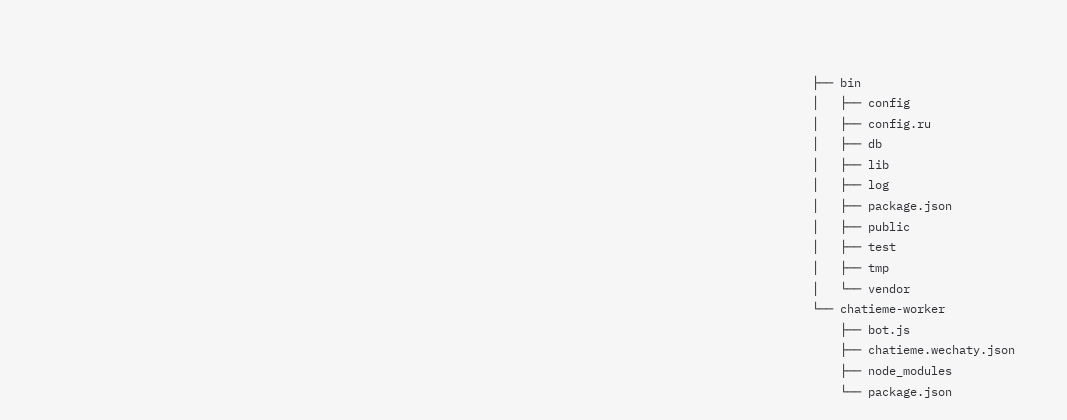├── bin
│   ├── config
│   ├── config.ru
│   ├── db
│   ├── lib
│   ├── log
│   ├── package.json
│   ├── public
│   ├── test
│   ├── tmp
│   └── vendor
└── chatieme-worker
    ├── bot.js
    ├── chatieme.wechaty.json
    ├── node_modules
    └── package.json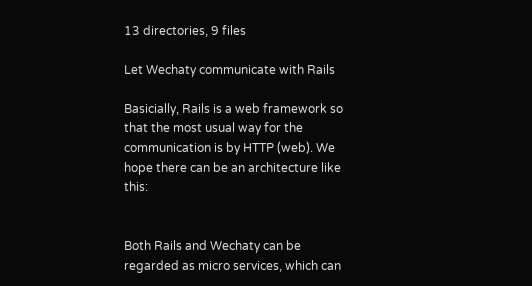13 directories, 9 files

Let Wechaty communicate with Rails

Basicially, Rails is a web framework so that the most usual way for the communication is by HTTP (web). We hope there can be an architecture like this:


Both Rails and Wechaty can be regarded as micro services, which can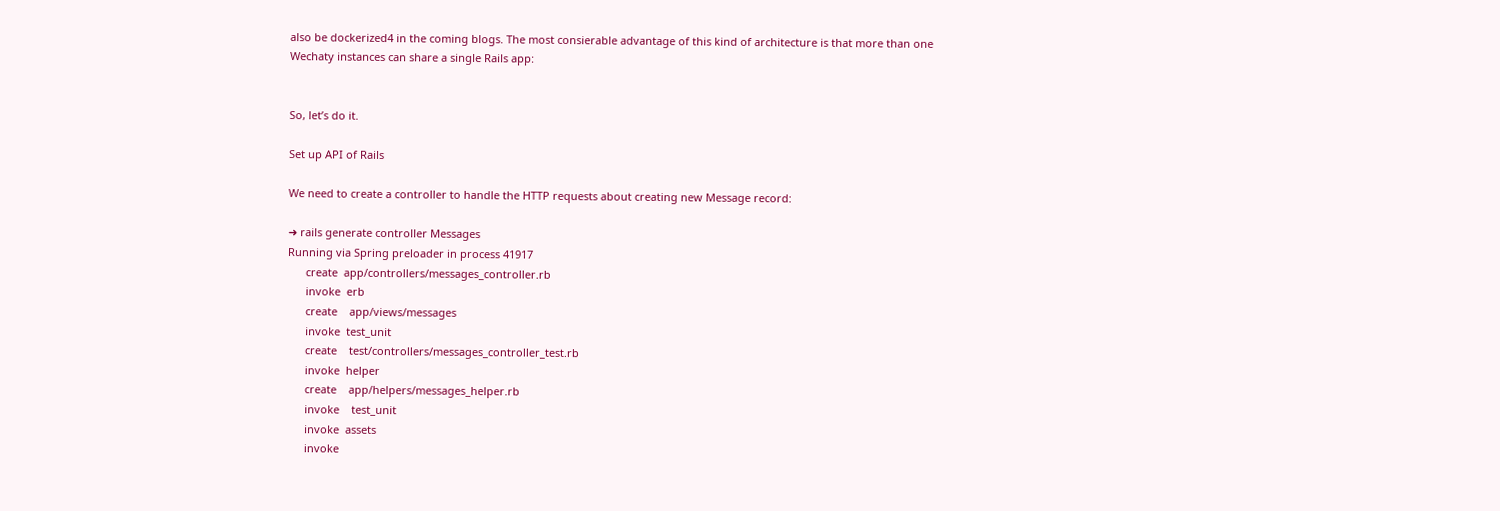also be dockerized4 in the coming blogs. The most consierable advantage of this kind of architecture is that more than one Wechaty instances can share a single Rails app:


So, let’s do it.

Set up API of Rails

We need to create a controller to handle the HTTP requests about creating new Message record:

➜ rails generate controller Messages
Running via Spring preloader in process 41917
      create  app/controllers/messages_controller.rb
      invoke  erb
      create    app/views/messages
      invoke  test_unit
      create    test/controllers/messages_controller_test.rb
      invoke  helper
      create    app/helpers/messages_helper.rb
      invoke    test_unit
      invoke  assets
      invoke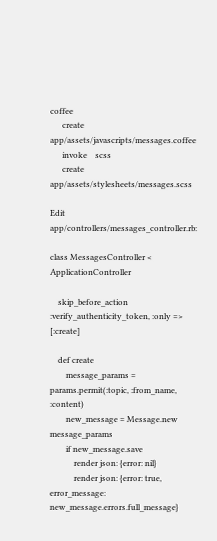coffee
      create      app/assets/javascripts/messages.coffee
      invoke    scss
      create      app/assets/stylesheets/messages.scss

Edit app/controllers/messages_controller.rb:

class MessagesController < ApplicationController

    skip_before_action :verify_authenticity_token, :only => [:create]

    def create
        message_params = params.permit(:topic, :from_name, :content)
        new_message = Message.new message_params
        if new_message.save
            render json: {error: nil}
            render json: {error: true, error_message: new_message.errors.full_message}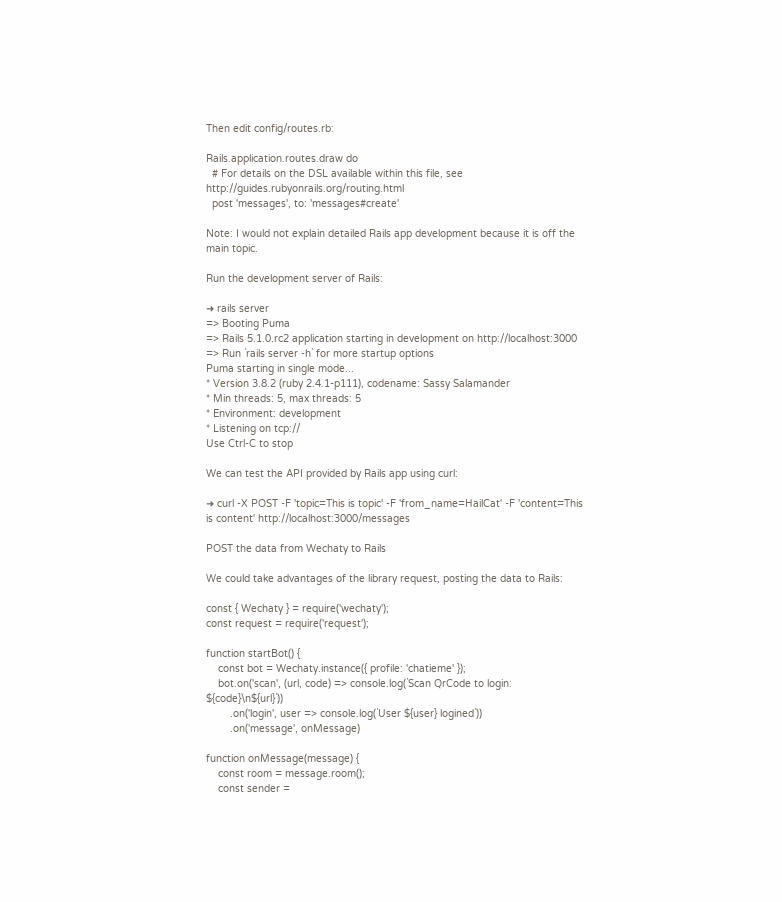Then edit config/routes.rb:

Rails.application.routes.draw do
  # For details on the DSL available within this file, see http://guides.rubyonrails.org/routing.html
  post 'messages', to: 'messages#create'

Note: I would not explain detailed Rails app development because it is off the main topic.

Run the development server of Rails:

➜ rails server
=> Booting Puma
=> Rails 5.1.0.rc2 application starting in development on http://localhost:3000
=> Run `rails server -h` for more startup options
Puma starting in single mode...
* Version 3.8.2 (ruby 2.4.1-p111), codename: Sassy Salamander
* Min threads: 5, max threads: 5
* Environment: development
* Listening on tcp://
Use Ctrl-C to stop

We can test the API provided by Rails app using curl:

➜ curl -X POST -F 'topic=This is topic' -F 'from_name=HailCat' -F 'content=This is content' http://localhost:3000/messages

POST the data from Wechaty to Rails

We could take advantages of the library request, posting the data to Rails:

const { Wechaty } = require('wechaty');
const request = require('request');

function startBot() {
    const bot = Wechaty.instance({ profile: 'chatieme' });
    bot.on('scan', (url, code) => console.log(`Scan QrCode to login: ${code}\n${url}`))
        .on('login', user => console.log(`User ${user} logined`))
        .on('message', onMessage)

function onMessage(message) {
    const room = message.room();
    const sender =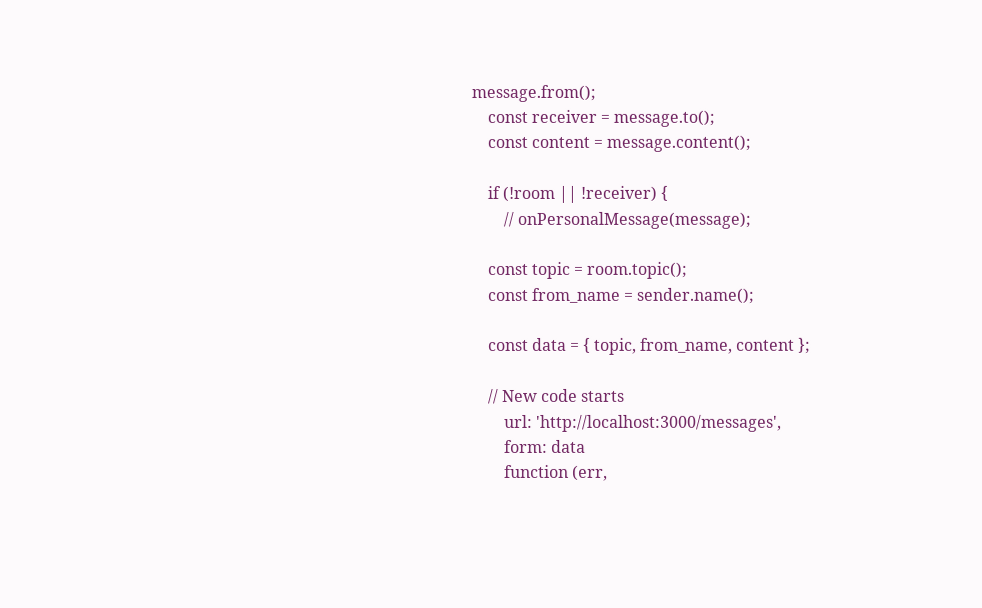message.from();
    const receiver = message.to();
    const content = message.content();

    if (!room || !receiver) {
        // onPersonalMessage(message);

    const topic = room.topic();
    const from_name = sender.name();

    const data = { topic, from_name, content };

    // New code starts
        url: 'http://localhost:3000/messages',
        form: data
        function (err,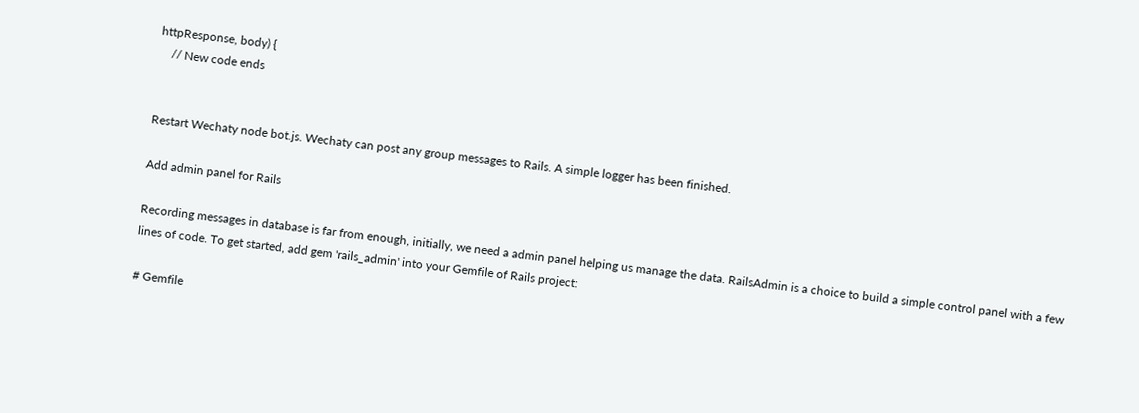httpResponse, body) {
    // New code ends


Restart Wechaty node bot.js. Wechaty can post any group messages to Rails. A simple logger has been finished.

Add admin panel for Rails

Recording messages in database is far from enough, initially, we need a admin panel helping us manage the data. RailsAdmin is a choice to build a simple control panel with a few lines of code. To get started, add gem 'rails_admin' into your Gemfile of Rails project:

# Gemfile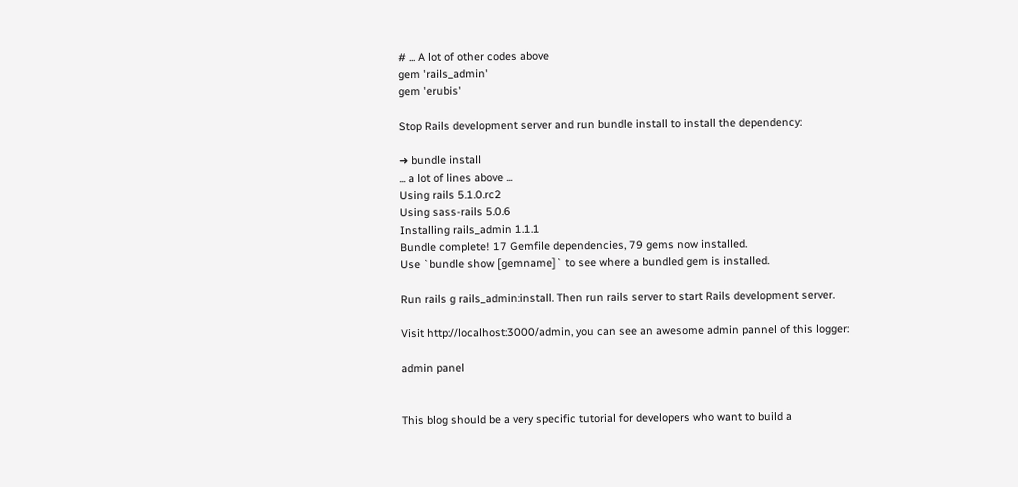# ... A lot of other codes above
gem 'rails_admin'
gem 'erubis'

Stop Rails development server and run bundle install to install the dependency:

➜ bundle install
... a lot of lines above ...
Using rails 5.1.0.rc2
Using sass-rails 5.0.6
Installing rails_admin 1.1.1
Bundle complete! 17 Gemfile dependencies, 79 gems now installed.
Use `bundle show [gemname]` to see where a bundled gem is installed.

Run rails g rails_admin:install. Then run rails server to start Rails development server.

Visit http://localhost:3000/admin, you can see an awesome admin pannel of this logger:

admin panel


This blog should be a very specific tutorial for developers who want to build a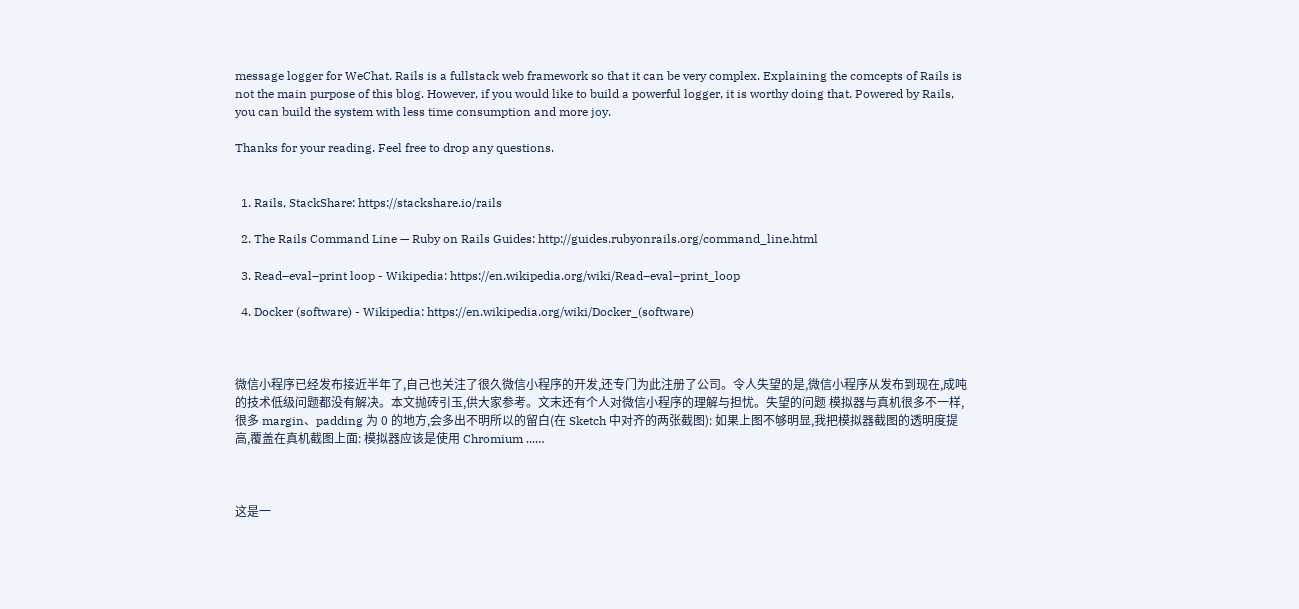message logger for WeChat. Rails is a fullstack web framework so that it can be very complex. Explaining the comcepts of Rails is not the main purpose of this blog. However, if you would like to build a powerful logger, it is worthy doing that. Powered by Rails, you can build the system with less time consumption and more joy.

Thanks for your reading. Feel free to drop any questions.


  1. Rails, StackShare: https://stackshare.io/rails

  2. The Rails Command Line — Ruby on Rails Guides: http://guides.rubyonrails.org/command_line.html

  3. Read–eval–print loop - Wikipedia: https://en.wikipedia.org/wiki/Read–eval–print_loop

  4. Docker (software) - Wikipedia: https://en.wikipedia.org/wiki/Docker_(software)



微信小程序已经发布接近半年了,自己也关注了很久微信小程序的开发,还专门为此注册了公司。令人失望的是,微信小程序从发布到现在,成吨的技术低级问题都没有解决。本文抛砖引玉,供大家参考。文末还有个人对微信小程序的理解与担忧。失望的问题 模拟器与真机很多不一样,很多 margin、padding 为 0 的地方,会多出不明所以的留白(在 Sketch 中对齐的两张截图): 如果上图不够明显,我把模拟器截图的透明度提高,覆盖在真机截图上面: 模拟器应该是使用 Chromium ...…



这是一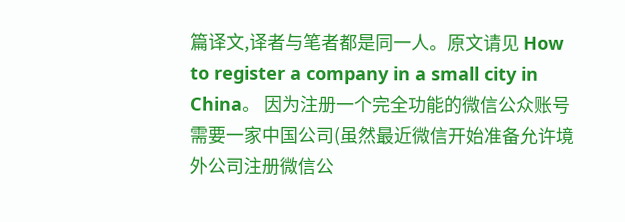篇译文,译者与笔者都是同一人。原文请见 How to register a company in a small city in China。 因为注册一个完全功能的微信公众账号需要一家中国公司(虽然最近微信开始准备允许境外公司注册微信公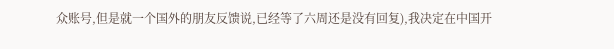众账号,但是就一个国外的朋友反馈说,已经等了六周还是没有回复),我决定在中国开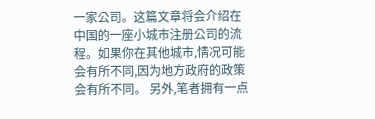一家公司。这篇文章将会介绍在中国的一座小城市注册公司的流程。如果你在其他城市,情况可能会有所不同,因为地方政府的政策会有所不同。 另外,笔者拥有一点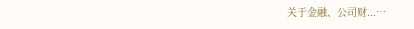关于金融、公司财...…